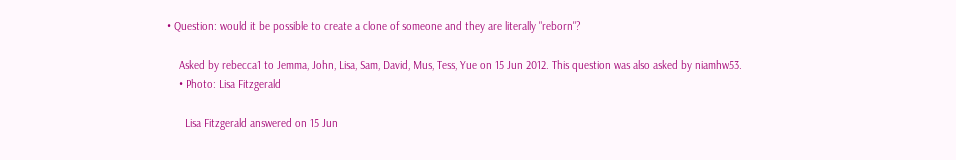• Question: would it be possible to create a clone of someone and they are literally "reborn"?

    Asked by rebecca1 to Jemma, John, Lisa, Sam, David, Mus, Tess, Yue on 15 Jun 2012. This question was also asked by niamhw53.
    • Photo: Lisa Fitzgerald

      Lisa Fitzgerald answered on 15 Jun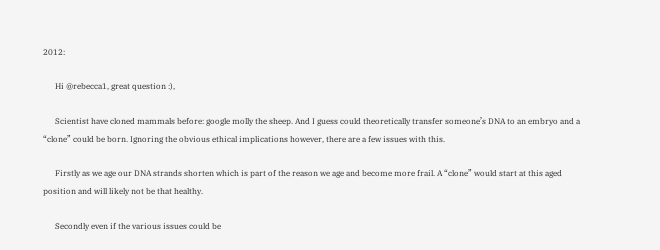2012:

      Hi @rebecca1, great question :),

      Scientist have cloned mammals before: google molly the sheep. And I guess could theoretically transfer someone’s DNA to an embryo and a “clone” could be born. Ignoring the obvious ethical implications however, there are a few issues with this.

      Firstly as we age our DNA strands shorten which is part of the reason we age and become more frail. A “clone” would start at this aged position and will likely not be that healthy.

      Secondly even if the various issues could be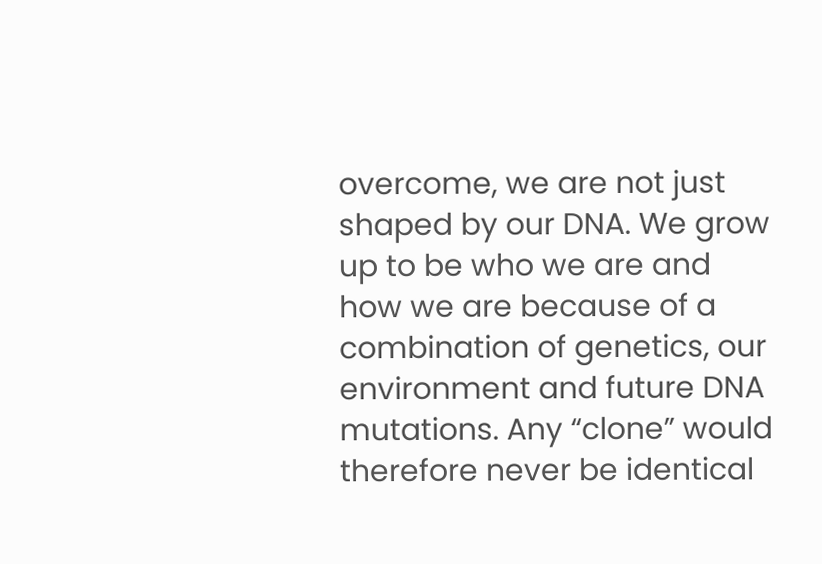overcome, we are not just shaped by our DNA. We grow up to be who we are and how we are because of a combination of genetics, our environment and future DNA mutations. Any “clone” would therefore never be identical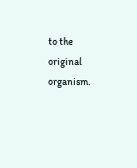to the original organism.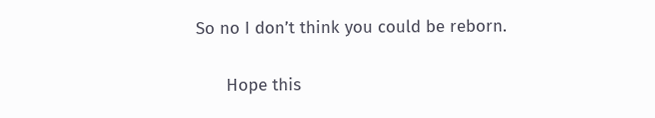So no I don’t think you could be reborn.

      Hope this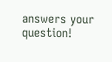answers your question!